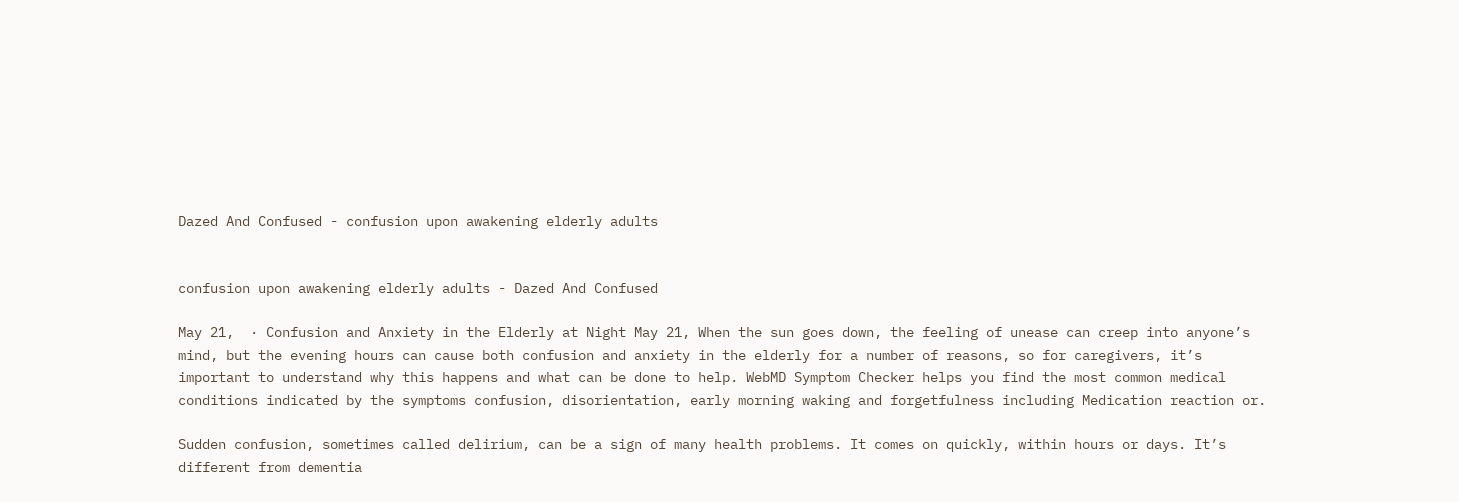Dazed And Confused - confusion upon awakening elderly adults


confusion upon awakening elderly adults - Dazed And Confused

May 21,  · Confusion and Anxiety in the Elderly at Night May 21, When the sun goes down, the feeling of unease can creep into anyone’s mind, but the evening hours can cause both confusion and anxiety in the elderly for a number of reasons, so for caregivers, it’s important to understand why this happens and what can be done to help. WebMD Symptom Checker helps you find the most common medical conditions indicated by the symptoms confusion, disorientation, early morning waking and forgetfulness including Medication reaction or.

Sudden confusion, sometimes called delirium, can be a sign of many health problems. It comes on quickly, within hours or days. It’s different from dementia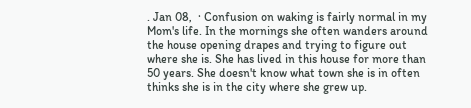. Jan 08,  · Confusion on waking is fairly normal in my Mom's life. In the mornings she often wanders around the house opening drapes and trying to figure out where she is. She has lived in this house for more than 50 years. She doesn't know what town she is in often thinks she is in the city where she grew up.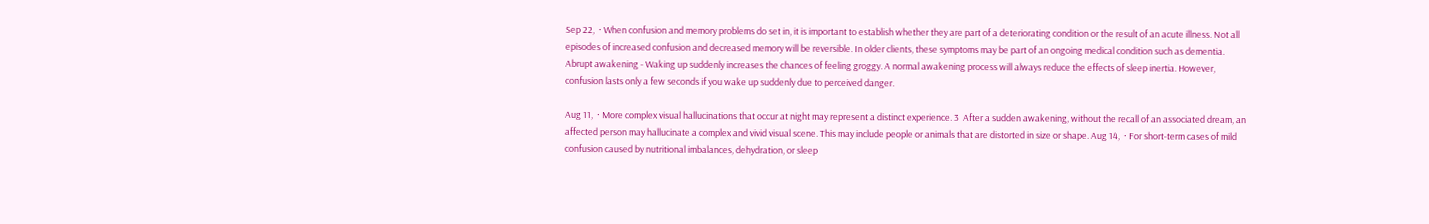Sep 22,  · When confusion and memory problems do set in, it is important to establish whether they are part of a deteriorating condition or the result of an acute illness. Not all episodes of increased confusion and decreased memory will be reversible. In older clients, these symptoms may be part of an ongoing medical condition such as dementia. Abrupt awakening - Waking up suddenly increases the chances of feeling groggy. A normal awakening process will always reduce the effects of sleep inertia. However, confusion lasts only a few seconds if you wake up suddenly due to perceived danger.

Aug 11,  · More complex visual hallucinations that occur at night may represent a distinct experience. 3  After a sudden awakening, without the recall of an associated dream, an affected person may hallucinate a complex and vivid visual scene. This may include people or animals that are distorted in size or shape. Aug 14,  · For short-term cases of mild confusion caused by nutritional imbalances, dehydration, or sleep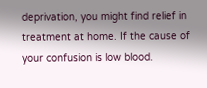deprivation, you might find relief in treatment at home. If the cause of your confusion is low blood.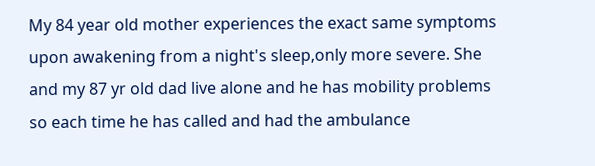My 84 year old mother experiences the exact same symptoms upon awakening from a night's sleep,only more severe. She and my 87 yr old dad live alone and he has mobility problems so each time he has called and had the ambulance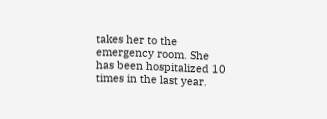takes her to the emergency room. She has been hospitalized 10 times in the last year.